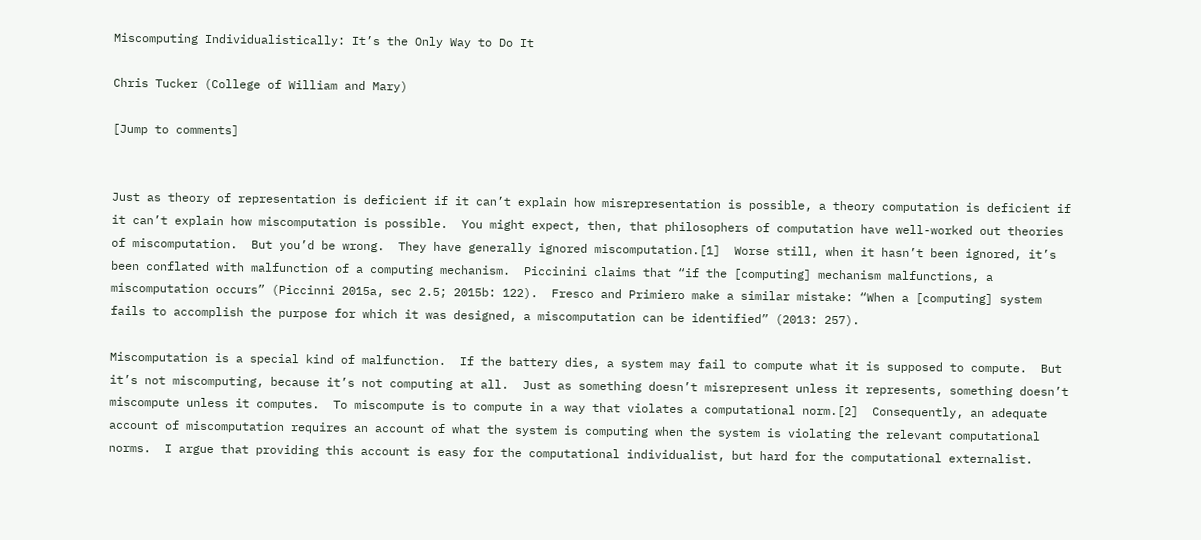Miscomputing Individualistically: It’s the Only Way to Do It

Chris Tucker (College of William and Mary)

[Jump to comments]


Just as theory of representation is deficient if it can’t explain how misrepresentation is possible, a theory computation is deficient if it can’t explain how miscomputation is possible.  You might expect, then, that philosophers of computation have well-worked out theories of miscomputation.  But you’d be wrong.  They have generally ignored miscomputation.[1]  Worse still, when it hasn’t been ignored, it’s been conflated with malfunction of a computing mechanism.  Piccinini claims that “if the [computing] mechanism malfunctions, a miscomputation occurs” (Piccinni 2015a, sec 2.5; 2015b: 122).  Fresco and Primiero make a similar mistake: “When a [computing] system fails to accomplish the purpose for which it was designed, a miscomputation can be identified” (2013: 257).

Miscomputation is a special kind of malfunction.  If the battery dies, a system may fail to compute what it is supposed to compute.  But it’s not miscomputing, because it’s not computing at all.  Just as something doesn’t misrepresent unless it represents, something doesn’t miscompute unless it computes.  To miscompute is to compute in a way that violates a computational norm.[2]  Consequently, an adequate account of miscomputation requires an account of what the system is computing when the system is violating the relevant computational norms.  I argue that providing this account is easy for the computational individualist, but hard for the computational externalist.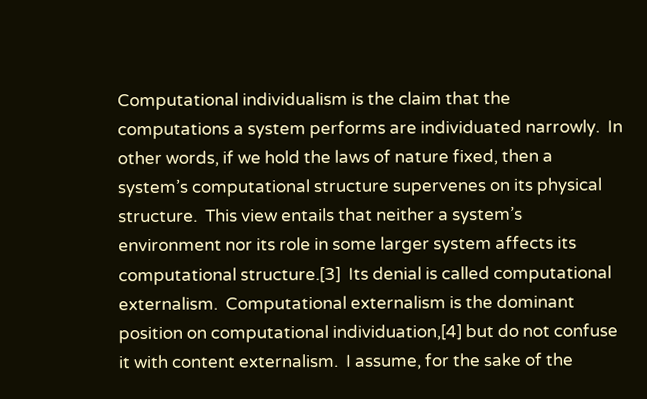Computational individualism is the claim that the computations a system performs are individuated narrowly.  In other words, if we hold the laws of nature fixed, then a system’s computational structure supervenes on its physical structure.  This view entails that neither a system’s environment nor its role in some larger system affects its computational structure.[3]  Its denial is called computational externalism.  Computational externalism is the dominant position on computational individuation,[4] but do not confuse it with content externalism.  I assume, for the sake of the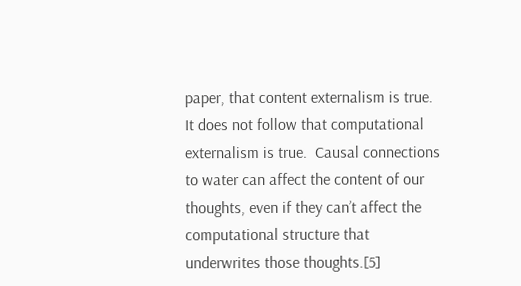paper, that content externalism is true.  It does not follow that computational externalism is true.  Causal connections to water can affect the content of our thoughts, even if they can’t affect the computational structure that underwrites those thoughts.[5]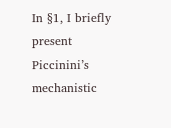In §1, I briefly present Piccinini’s mechanistic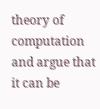theory of computation and argue that it can be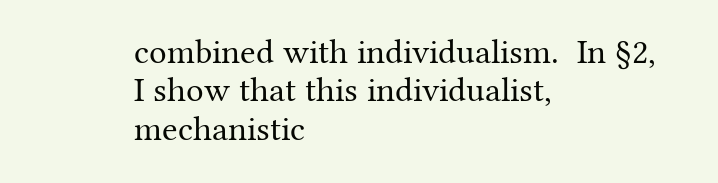combined with individualism.  In §2, I show that this individualist, mechanistic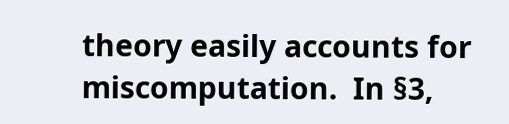theory easily accounts for miscomputation.  In §3,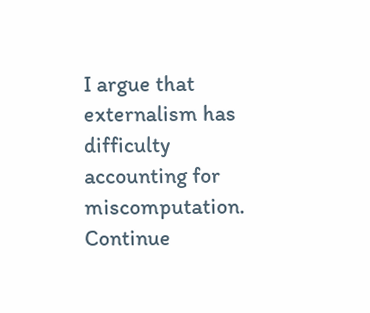I argue that externalism has difficulty accounting for miscomputation.   Continue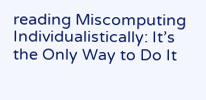reading Miscomputing Individualistically: It’s the Only Way to Do It